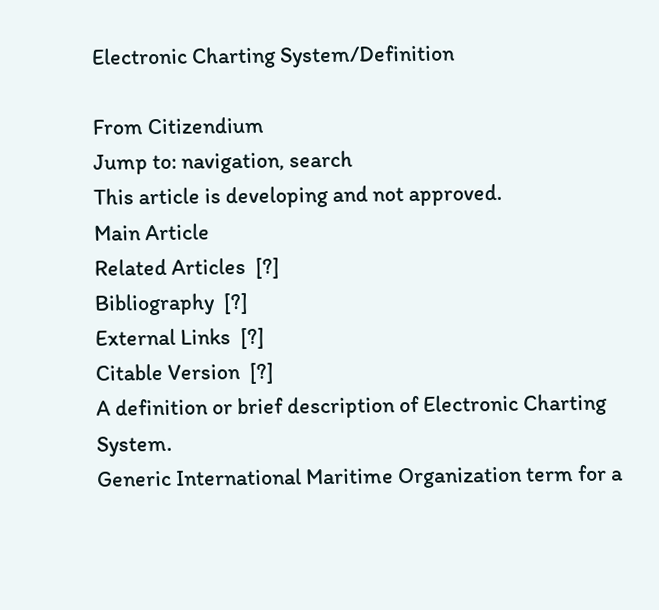Electronic Charting System/Definition

From Citizendium
Jump to: navigation, search
This article is developing and not approved.
Main Article
Related Articles  [?]
Bibliography  [?]
External Links  [?]
Citable Version  [?]
A definition or brief description of Electronic Charting System.
Generic International Maritime Organization term for a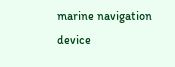marine navigation device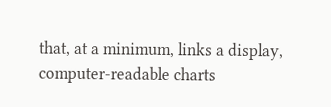that, at a minimum, links a display, computer-readable charts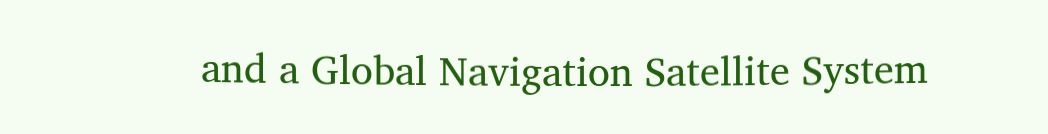and a Global Navigation Satellite System